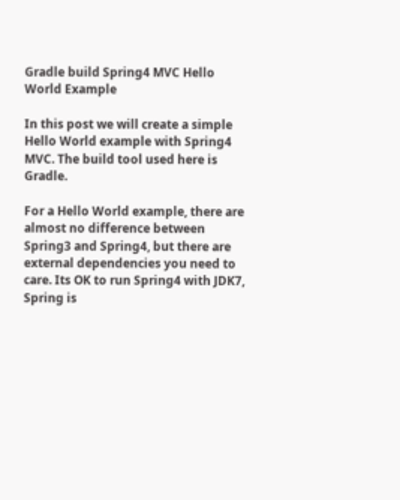Gradle build Spring4 MVC Hello World Example

In this post we will create a simple Hello World example with Spring4 MVC. The build tool used here is Gradle.

For a Hello World example, there are almost no difference between Spring3 and Spring4, but there are external dependencies you need to care. Its OK to run Spring4 with JDK7, Spring is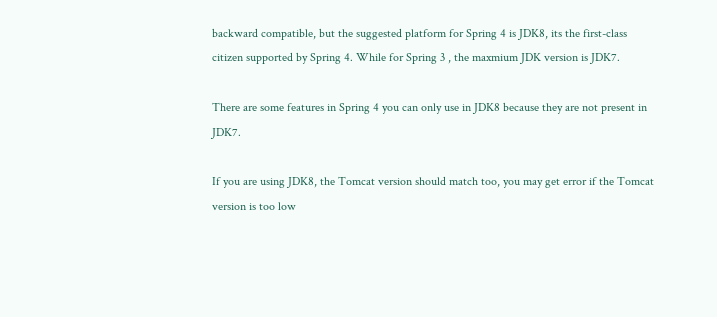backward compatible, but the suggested platform for Spring 4 is JDK8, its the first-class citizen supported by Spring 4. While for Spring 3 , the maxmium JDK version is JDK7.

There are some features in Spring 4 you can only use in JDK8 because they are not present in JDK7.

If you are using JDK8, the Tomcat version should match too, you may get error if the Tomcat version is too low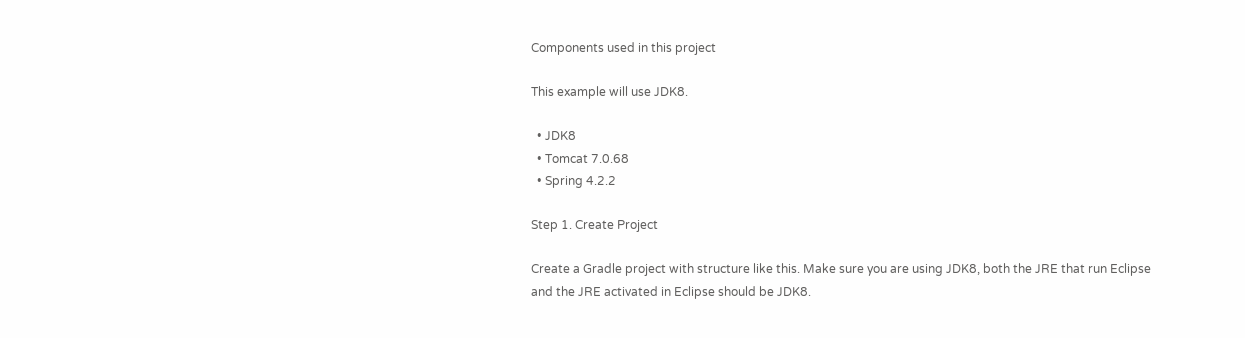Components used in this project

This example will use JDK8.

  • JDK8
  • Tomcat 7.0.68
  • Spring 4.2.2

Step 1. Create Project

Create a Gradle project with structure like this. Make sure you are using JDK8, both the JRE that run Eclipse and the JRE activated in Eclipse should be JDK8.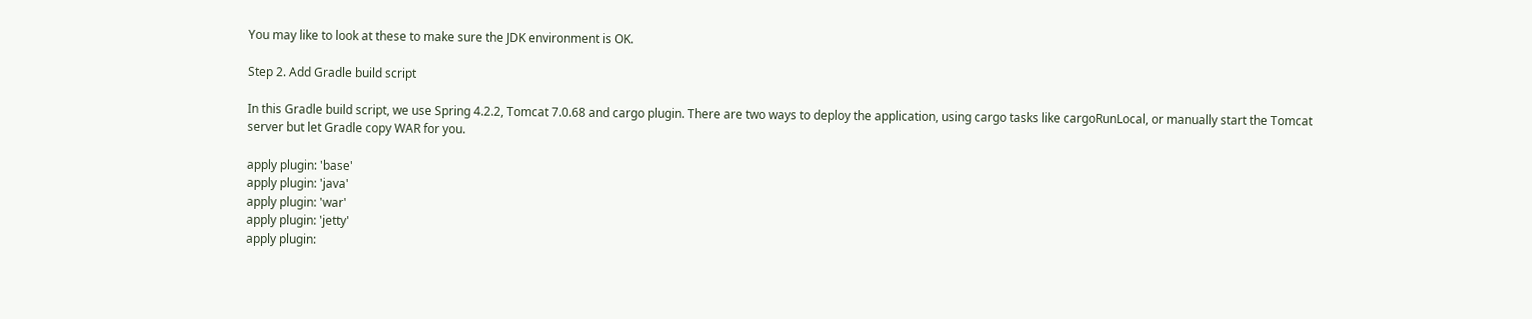You may like to look at these to make sure the JDK environment is OK.

Step 2. Add Gradle build script

In this Gradle build script, we use Spring 4.2.2, Tomcat 7.0.68 and cargo plugin. There are two ways to deploy the application, using cargo tasks like cargoRunLocal, or manually start the Tomcat server but let Gradle copy WAR for you.

apply plugin: 'base'
apply plugin: 'java'
apply plugin: 'war'
apply plugin: 'jetty'
apply plugin: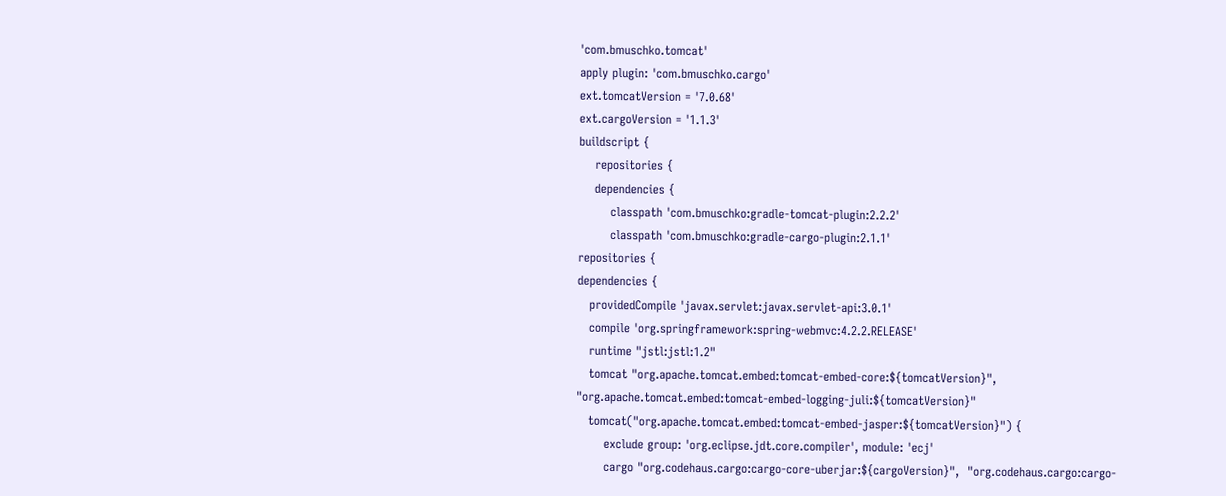'com.bmuschko.tomcat'
apply plugin: 'com.bmuschko.cargo'
ext.tomcatVersion = '7.0.68'
ext.cargoVersion = '1.1.3'
buildscript {
    repositories {
    dependencies {
        classpath 'com.bmuschko:gradle-tomcat-plugin:2.2.2'
        classpath 'com.bmuschko:gradle-cargo-plugin:2.1.1'
repositories {
dependencies {
   providedCompile 'javax.servlet:javax.servlet-api:3.0.1'
   compile 'org.springframework:spring-webmvc:4.2.2.RELEASE'
   runtime "jstl:jstl:1.2"
   tomcat "org.apache.tomcat.embed:tomcat-embed-core:${tomcatVersion}", "org.apache.tomcat.embed:tomcat-embed-logging-juli:${tomcatVersion}"
   tomcat("org.apache.tomcat.embed:tomcat-embed-jasper:${tomcatVersion}") {
       exclude group: 'org.eclipse.jdt.core.compiler', module: 'ecj'
       cargo "org.codehaus.cargo:cargo-core-uberjar:${cargoVersion}",  "org.codehaus.cargo:cargo-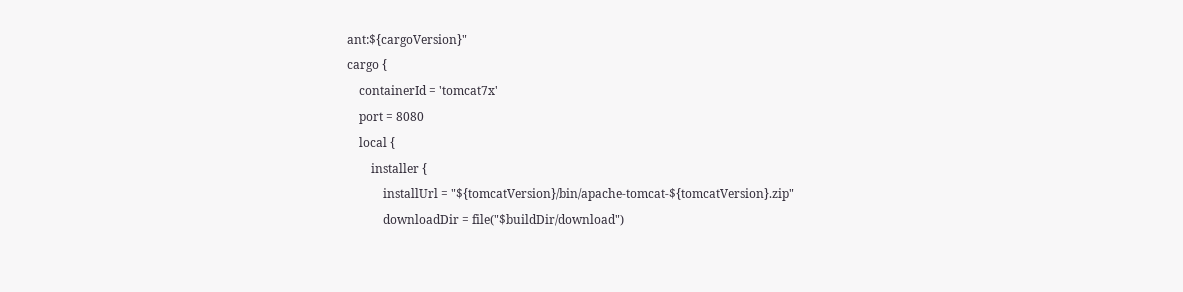ant:${cargoVersion}"
cargo {
    containerId = 'tomcat7x'
    port = 8080
    local {
        installer {
            installUrl = "${tomcatVersion}/bin/apache-tomcat-${tomcatVersion}.zip"
            downloadDir = file("$buildDir/download")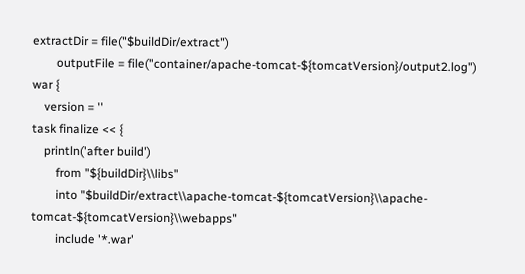extractDir = file("$buildDir/extract")
        outputFile = file("container/apache-tomcat-${tomcatVersion}/output2.log")
war {
    version = ''
task finalize << {
    println('after build')
        from "${buildDir}\\libs"
        into "$buildDir/extract\\apache-tomcat-${tomcatVersion}\\apache-tomcat-${tomcatVersion}\\webapps"
        include '*.war'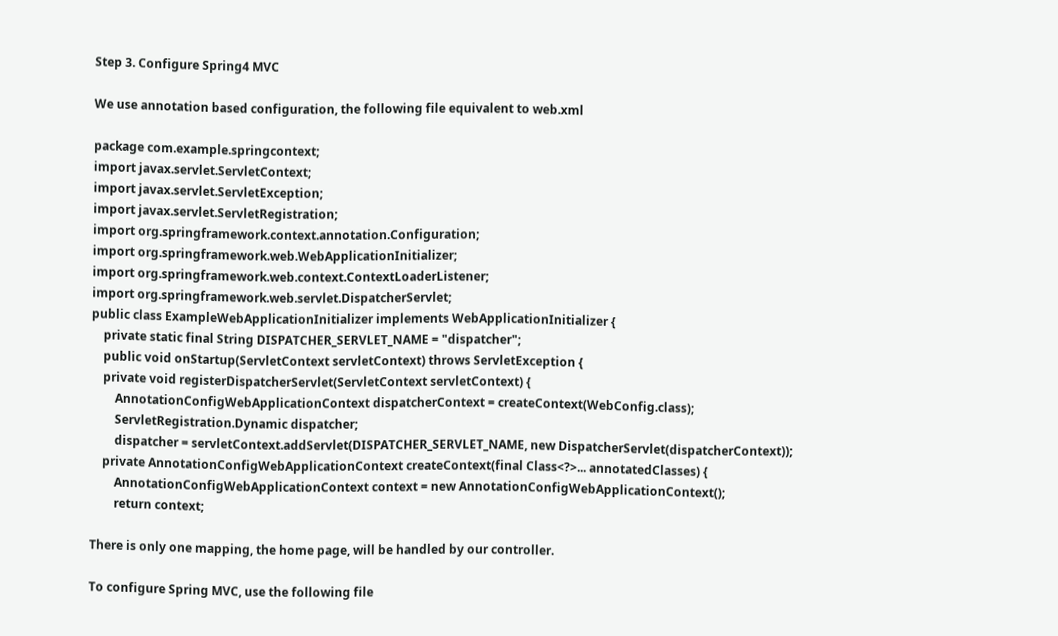Step 3. Configure Spring4 MVC

We use annotation based configuration, the following file equivalent to web.xml

package com.example.springcontext;
import javax.servlet.ServletContext;
import javax.servlet.ServletException;
import javax.servlet.ServletRegistration;
import org.springframework.context.annotation.Configuration;
import org.springframework.web.WebApplicationInitializer;
import org.springframework.web.context.ContextLoaderListener;
import org.springframework.web.servlet.DispatcherServlet;
public class ExampleWebApplicationInitializer implements WebApplicationInitializer {
    private static final String DISPATCHER_SERVLET_NAME = "dispatcher";
    public void onStartup(ServletContext servletContext) throws ServletException {
    private void registerDispatcherServlet(ServletContext servletContext) {
        AnnotationConfigWebApplicationContext dispatcherContext = createContext(WebConfig.class);
        ServletRegistration.Dynamic dispatcher;
        dispatcher = servletContext.addServlet(DISPATCHER_SERVLET_NAME, new DispatcherServlet(dispatcherContext));
    private AnnotationConfigWebApplicationContext createContext(final Class<?>... annotatedClasses) {
        AnnotationConfigWebApplicationContext context = new AnnotationConfigWebApplicationContext();
        return context;

There is only one mapping, the home page, will be handled by our controller.

To configure Spring MVC, use the following file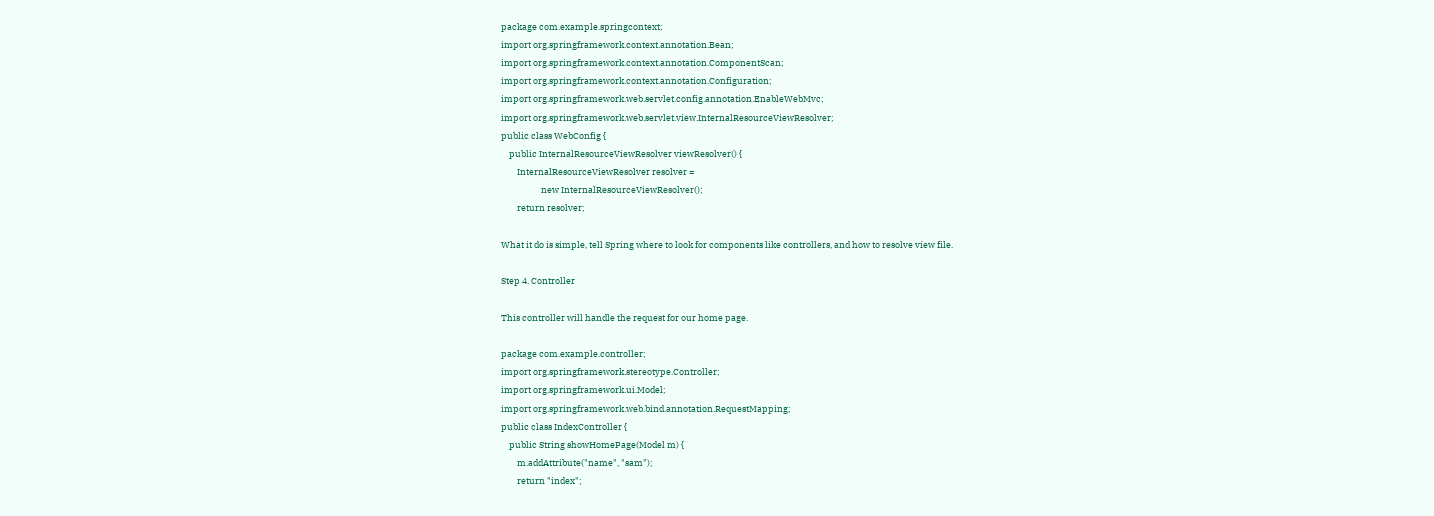package com.example.springcontext;
import org.springframework.context.annotation.Bean;
import org.springframework.context.annotation.ComponentScan;
import org.springframework.context.annotation.Configuration;
import org.springframework.web.servlet.config.annotation.EnableWebMvc;
import org.springframework.web.servlet.view.InternalResourceViewResolver;
public class WebConfig {
    public InternalResourceViewResolver viewResolver() {
        InternalResourceViewResolver resolver =
                    new InternalResourceViewResolver();
        return resolver;

What it do is simple, tell Spring where to look for components like controllers, and how to resolve view file.

Step 4. Controller

This controller will handle the request for our home page.

package com.example.controller;
import org.springframework.stereotype.Controller;
import org.springframework.ui.Model;
import org.springframework.web.bind.annotation.RequestMapping;
public class IndexController {
    public String showHomePage(Model m) {
        m.addAttribute("name", "sam");
        return "index";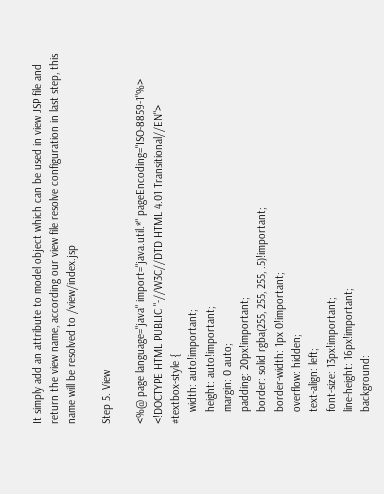It simply add an attribute to model object which can be used in view JSP file and return the view name, according our view file resolve configuration in last step, this name will be resolved to /view/index.jsp

Step 5. View

<%@ page language="java" import="java.util.*" pageEncoding="ISO-8859-1"%>
<!DOCTYPE HTML PUBLIC "-//W3C//DTD HTML 4.01 Transitional//EN">
#textbox-style {
    width: auto!important;
    height: auto!important;
    margin: 0 auto;
    padding: 20px!important;
    border: solid rgba(255, 255, 255, .5)!important;
    border-width: 1px 0!important;
    overflow: hidden;
    text-align: left;
    font-size: 13px!important;
    line-height: 16px!important;
    background: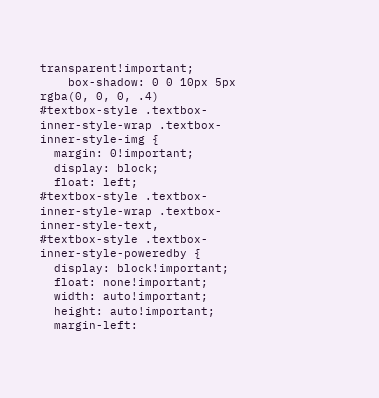transparent!important;
    box-shadow: 0 0 10px 5px rgba(0, 0, 0, .4)
#textbox-style .textbox-inner-style-wrap .textbox-inner-style-img {
  margin: 0!important;
  display: block;
  float: left;
#textbox-style .textbox-inner-style-wrap .textbox-inner-style-text,
#textbox-style .textbox-inner-style-poweredby {
  display: block!important;
  float: none!important;
  width: auto!important;
  height: auto!important;
  margin-left: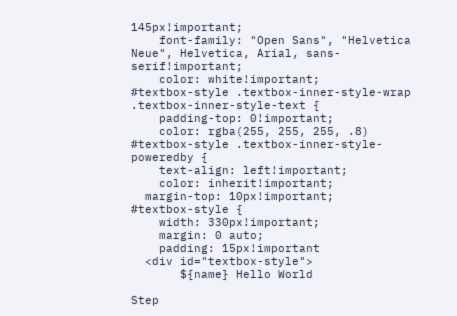145px!important;
    font-family: "Open Sans", "Helvetica Neue", Helvetica, Arial, sans-serif!important;
    color: white!important;
#textbox-style .textbox-inner-style-wrap .textbox-inner-style-text {
    padding-top: 0!important;
    color: rgba(255, 255, 255, .8)
#textbox-style .textbox-inner-style-poweredby {
    text-align: left!important;
    color: inherit!important;
  margin-top: 10px!important;
#textbox-style {
    width: 330px!important;
    margin: 0 auto;
    padding: 15px!important
  <div id="textbox-style">
       ${name} Hello World

Step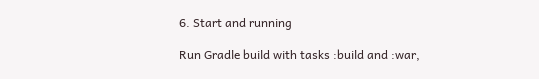6. Start and running

Run Gradle build with tasks :build and :war,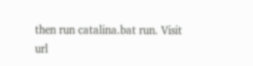then run catalina.bat run. Visit url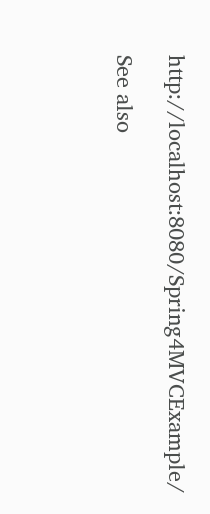http://localhost:8080/Spring4MVCExample/

See also